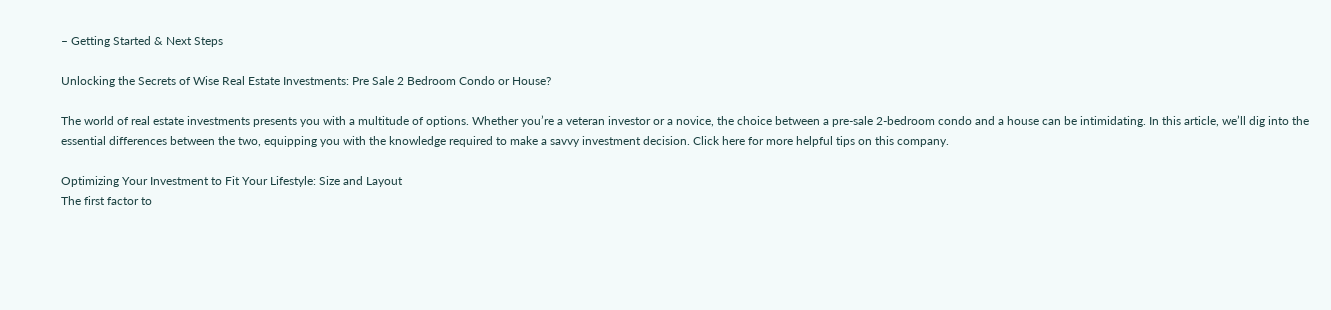– Getting Started & Next Steps

Unlocking the Secrets of Wise Real Estate Investments: Pre Sale 2 Bedroom Condo or House?

The world of real estate investments presents you with a multitude of options. Whether you’re a veteran investor or a novice, the choice between a pre-sale 2-bedroom condo and a house can be intimidating. In this article, we’ll dig into the essential differences between the two, equipping you with the knowledge required to make a savvy investment decision. Click here for more helpful tips on this company.

Optimizing Your Investment to Fit Your Lifestyle: Size and Layout
The first factor to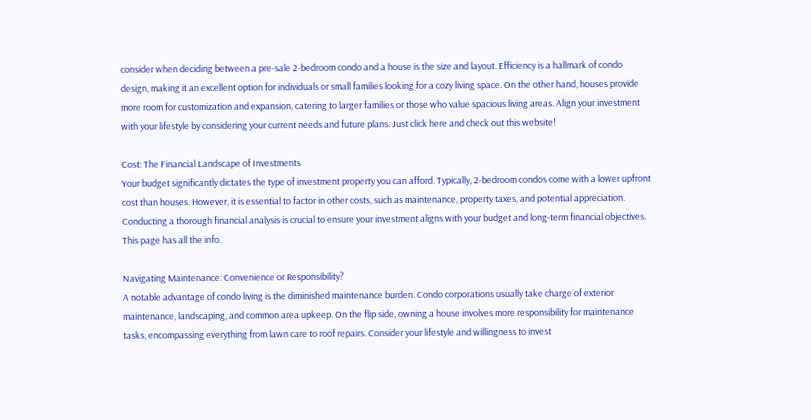consider when deciding between a pre-sale 2-bedroom condo and a house is the size and layout. Efficiency is a hallmark of condo design, making it an excellent option for individuals or small families looking for a cozy living space. On the other hand, houses provide more room for customization and expansion, catering to larger families or those who value spacious living areas. Align your investment with your lifestyle by considering your current needs and future plans. Just click here and check out this website!

Cost: The Financial Landscape of Investments
Your budget significantly dictates the type of investment property you can afford. Typically, 2-bedroom condos come with a lower upfront cost than houses. However, it is essential to factor in other costs, such as maintenance, property taxes, and potential appreciation. Conducting a thorough financial analysis is crucial to ensure your investment aligns with your budget and long-term financial objectives. This page has all the info.

Navigating Maintenance: Convenience or Responsibility?
A notable advantage of condo living is the diminished maintenance burden. Condo corporations usually take charge of exterior maintenance, landscaping, and common area upkeep. On the flip side, owning a house involves more responsibility for maintenance tasks, encompassing everything from lawn care to roof repairs. Consider your lifestyle and willingness to invest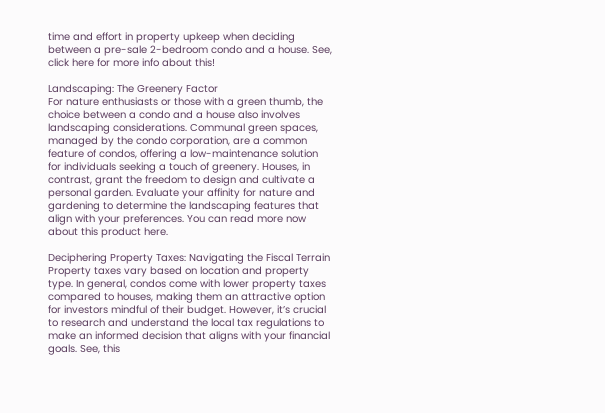time and effort in property upkeep when deciding between a pre-sale 2-bedroom condo and a house. See, click here for more info about this!

Landscaping: The Greenery Factor
For nature enthusiasts or those with a green thumb, the choice between a condo and a house also involves landscaping considerations. Communal green spaces, managed by the condo corporation, are a common feature of condos, offering a low-maintenance solution for individuals seeking a touch of greenery. Houses, in contrast, grant the freedom to design and cultivate a personal garden. Evaluate your affinity for nature and gardening to determine the landscaping features that align with your preferences. You can read more now about this product here.

Deciphering Property Taxes: Navigating the Fiscal Terrain
Property taxes vary based on location and property type. In general, condos come with lower property taxes compared to houses, making them an attractive option for investors mindful of their budget. However, it’s crucial to research and understand the local tax regulations to make an informed decision that aligns with your financial goals. See, this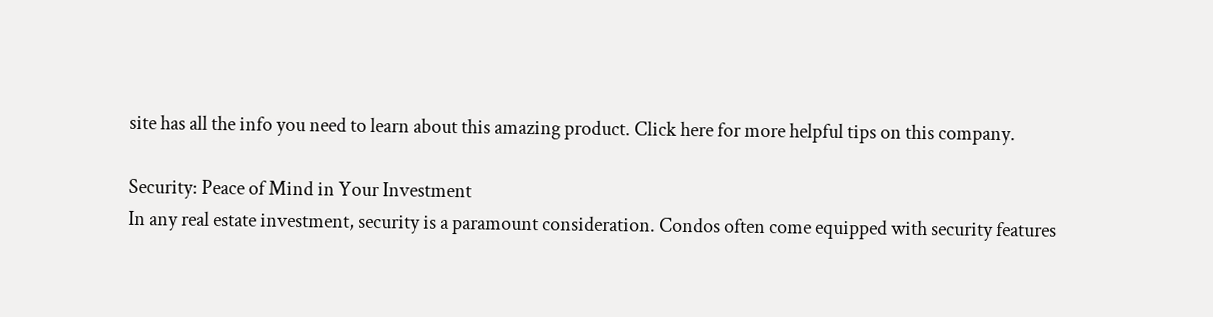site has all the info you need to learn about this amazing product. Click here for more helpful tips on this company.

Security: Peace of Mind in Your Investment
In any real estate investment, security is a paramount consideration. Condos often come equipped with security features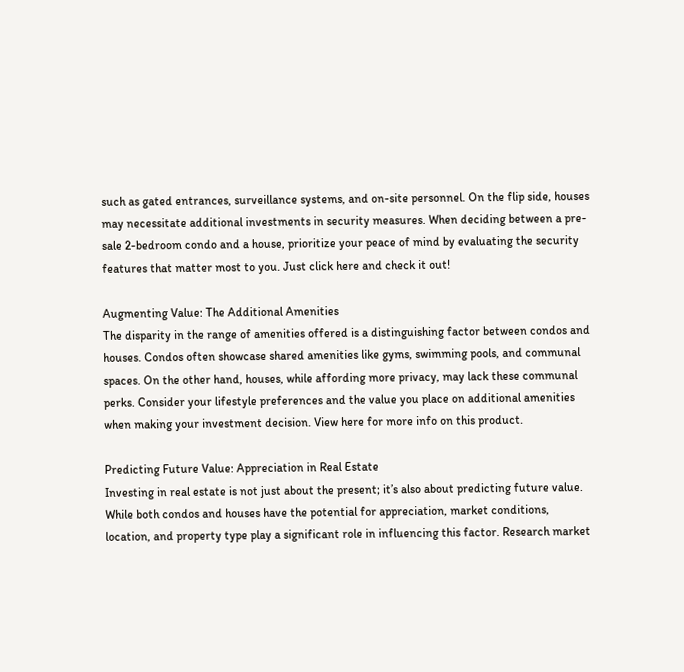such as gated entrances, surveillance systems, and on-site personnel. On the flip side, houses may necessitate additional investments in security measures. When deciding between a pre-sale 2-bedroom condo and a house, prioritize your peace of mind by evaluating the security features that matter most to you. Just click here and check it out!

Augmenting Value: The Additional Amenities
The disparity in the range of amenities offered is a distinguishing factor between condos and houses. Condos often showcase shared amenities like gyms, swimming pools, and communal spaces. On the other hand, houses, while affording more privacy, may lack these communal perks. Consider your lifestyle preferences and the value you place on additional amenities when making your investment decision. View here for more info on this product.

Predicting Future Value: Appreciation in Real Estate
Investing in real estate is not just about the present; it’s also about predicting future value. While both condos and houses have the potential for appreciation, market conditions, location, and property type play a significant role in influencing this factor. Research market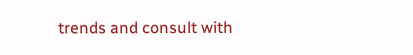trends and consult with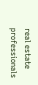real estate professionals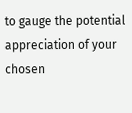to gauge the potential appreciation of your chosen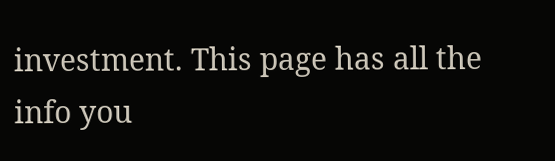investment. This page has all the info you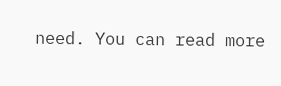need. You can read more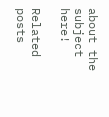about the subject here!

Related posts